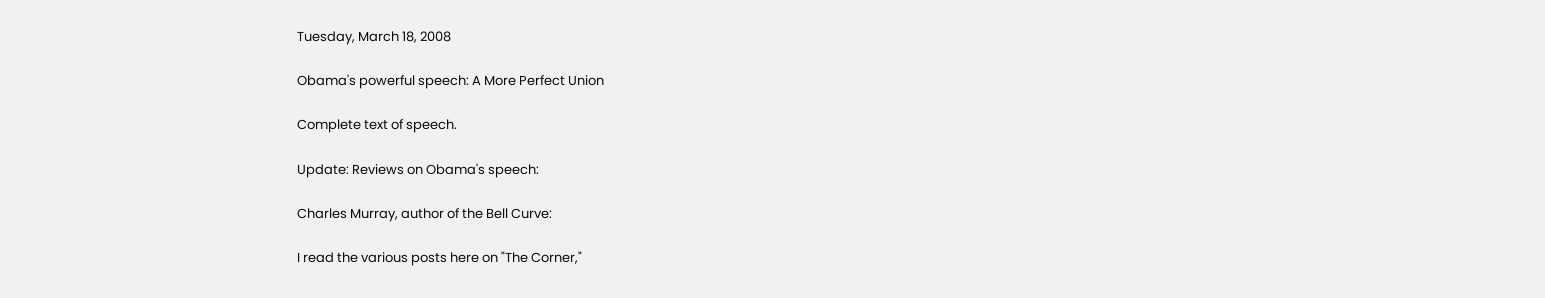Tuesday, March 18, 2008

Obama's powerful speech: A More Perfect Union

Complete text of speech.

Update: Reviews on Obama's speech:

Charles Murray, author of the Bell Curve:

I read the various posts here on "The Corner,"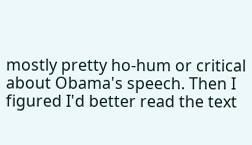mostly pretty ho-hum or critical about Obama's speech. Then I figured I'd better read the text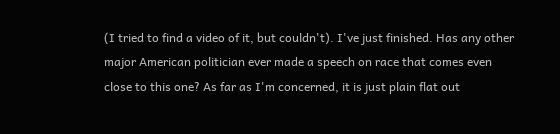(I tried to find a video of it, but couldn't). I've just finished. Has any other major American politician ever made a speech on race that comes even close to this one? As far as I'm concerned, it is just plain flat out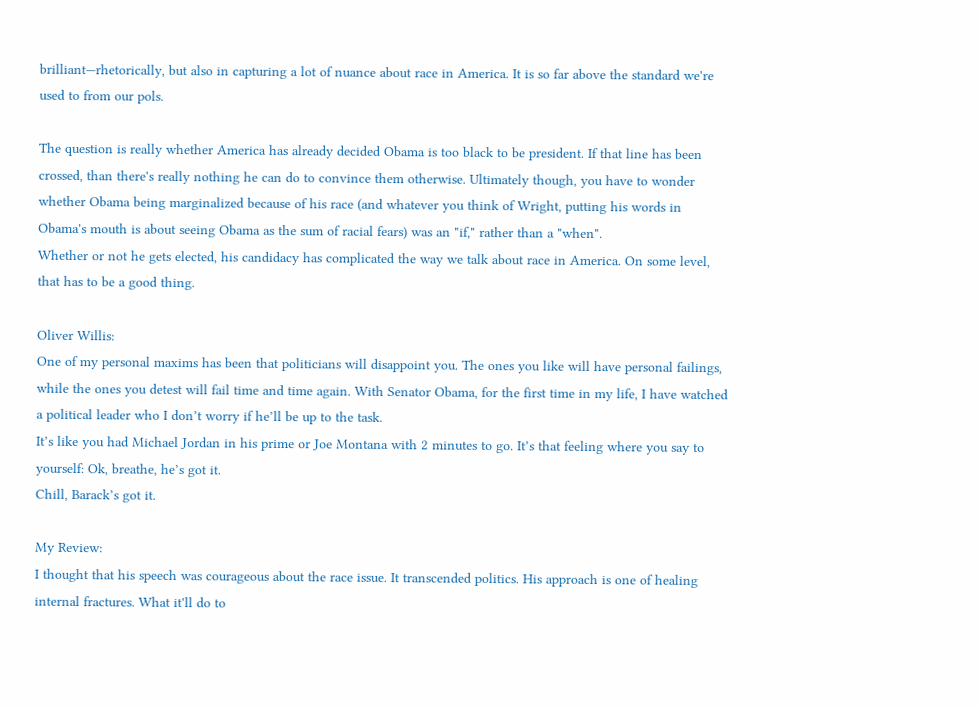brilliant—rhetorically, but also in capturing a lot of nuance about race in America. It is so far above the standard we're used to from our pols.

The question is really whether America has already decided Obama is too black to be president. If that line has been crossed, than there's really nothing he can do to convince them otherwise. Ultimately though, you have to wonder whether Obama being marginalized because of his race (and whatever you think of Wright, putting his words in Obama's mouth is about seeing Obama as the sum of racial fears) was an "if," rather than a "when".
Whether or not he gets elected, his candidacy has complicated the way we talk about race in America. On some level, that has to be a good thing.

Oliver Willis:
One of my personal maxims has been that politicians will disappoint you. The ones you like will have personal failings, while the ones you detest will fail time and time again. With Senator Obama, for the first time in my life, I have watched a political leader who I don’t worry if he’ll be up to the task.
It’s like you had Michael Jordan in his prime or Joe Montana with 2 minutes to go. It’s that feeling where you say to yourself: Ok, breathe, he’s got it.
Chill, Barack’s got it.

My Review:
I thought that his speech was courageous about the race issue. It transcended politics. His approach is one of healing internal fractures. What it'll do to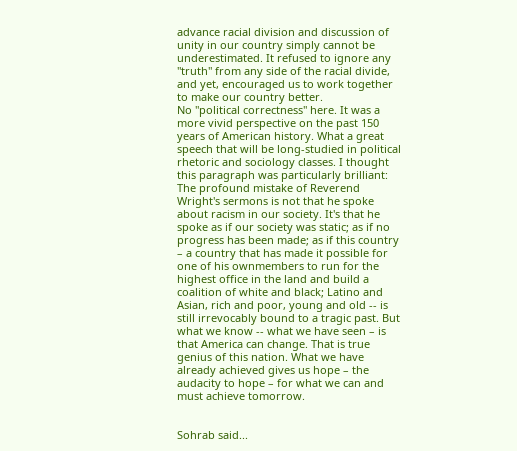advance racial division and discussion of unity in our country simply cannot be underestimated. It refused to ignore any "truth" from any side of the racial divide, and yet, encouraged us to work together to make our country better.
No "political correctness" here. It was a more vivid perspective on the past 150 years of American history. What a great speech that will be long-studied in political rhetoric and sociology classes. I thought this paragraph was particularly brilliant:
The profound mistake of Reverend Wright's sermons is not that he spoke about racism in our society. It's that he spoke as if our society was static; as if no progress has been made; as if this country – a country that has made it possible for one of his ownmembers to run for the highest office in the land and build a coalition of white and black; Latino and Asian, rich and poor, young and old -- is still irrevocably bound to a tragic past. But what we know -- what we have seen – is that America can change. That is true genius of this nation. What we have already achieved gives us hope – the audacity to hope – for what we can and must achieve tomorrow.


Sohrab said...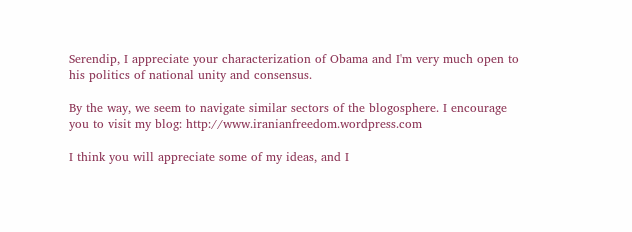Serendip, I appreciate your characterization of Obama and I'm very much open to his politics of national unity and consensus.

By the way, we seem to navigate similar sectors of the blogosphere. I encourage you to visit my blog: http://www.iranianfreedom.wordpress.com

I think you will appreciate some of my ideas, and I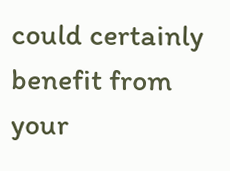could certainly benefit from your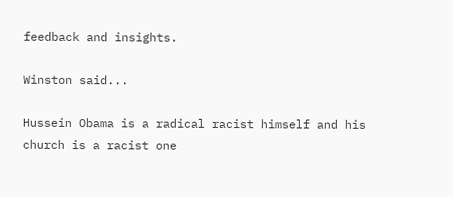feedback and insights.

Winston said...

Hussein Obama is a radical racist himself and his church is a racist one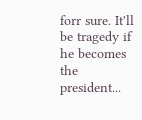forr sure. It'll be tragedy if he becomes the president...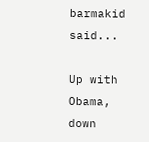barmakid said...

Up with Obama, down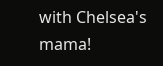with Chelsea's mama!